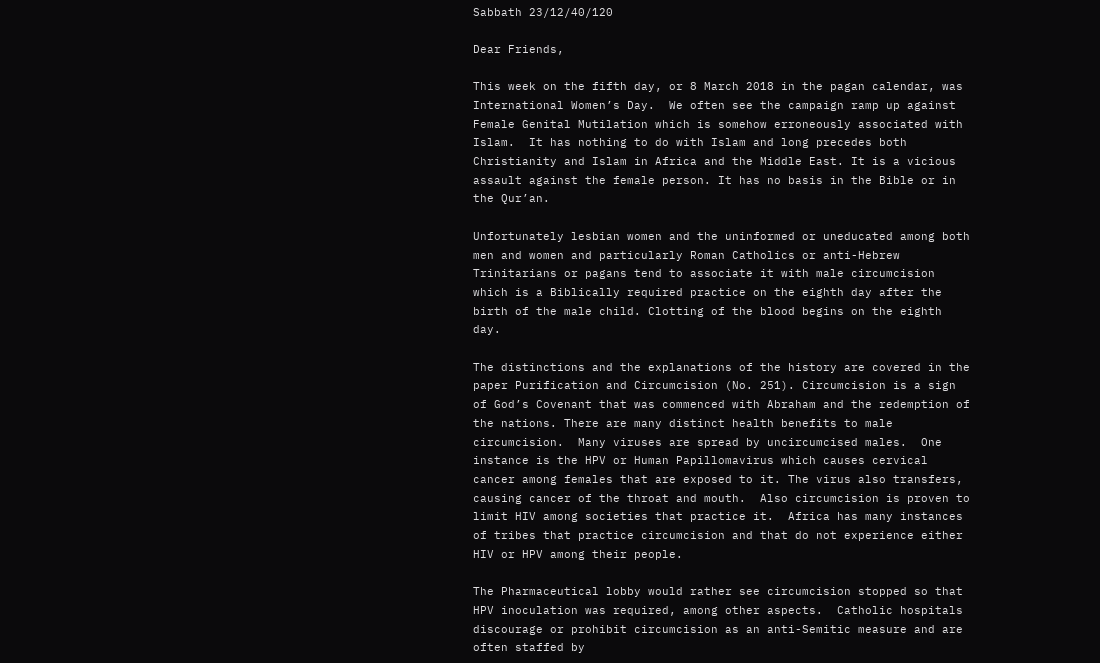Sabbath 23/12/40/120

Dear Friends,

This week on the fifth day, or 8 March 2018 in the pagan calendar, was International Women’s Day.  We often see the campaign ramp up against Female Genital Mutilation which is somehow erroneously associated with Islam.  It has nothing to do with Islam and long precedes both Christianity and Islam in Africa and the Middle East. It is a vicious assault against the female person. It has no basis in the Bible or in the Qur’an.

Unfortunately lesbian women and the uninformed or uneducated among both men and women and particularly Roman Catholics or anti-Hebrew Trinitarians or pagans tend to associate it with male circumcision which is a Biblically required practice on the eighth day after the birth of the male child. Clotting of the blood begins on the eighth day.

The distinctions and the explanations of the history are covered in the paper Purification and Circumcision (No. 251). Circumcision is a sign of God’s Covenant that was commenced with Abraham and the redemption of the nations. There are many distinct health benefits to male circumcision.  Many viruses are spread by uncircumcised males.  One instance is the HPV or Human Papillomavirus which causes cervical cancer among females that are exposed to it. The virus also transfers, causing cancer of the throat and mouth.  Also circumcision is proven to limit HIV among societies that practice it.  Africa has many instances of tribes that practice circumcision and that do not experience either HIV or HPV among their people.

The Pharmaceutical lobby would rather see circumcision stopped so that HPV inoculation was required, among other aspects.  Catholic hospitals discourage or prohibit circumcision as an anti-Semitic measure and are often staffed by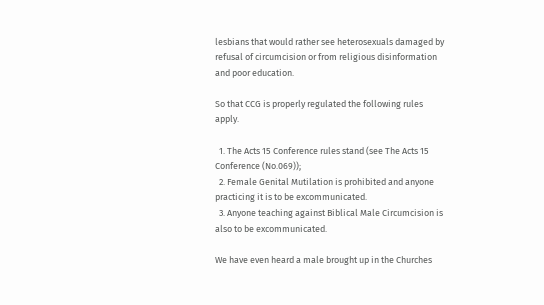lesbians that would rather see heterosexuals damaged by refusal of circumcision or from religious disinformation and poor education.

So that CCG is properly regulated the following rules apply.

  1. The Acts 15 Conference rules stand (see The Acts 15 Conference (No.069));
  2. Female Genital Mutilation is prohibited and anyone practicing it is to be excommunicated.
  3. Anyone teaching against Biblical Male Circumcision is also to be excommunicated.

We have even heard a male brought up in the Churches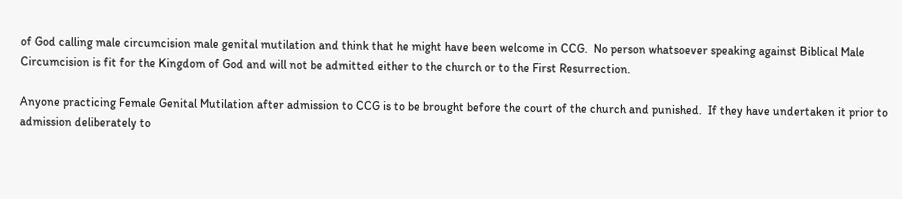of God calling male circumcision male genital mutilation and think that he might have been welcome in CCG.  No person whatsoever speaking against Biblical Male Circumcision is fit for the Kingdom of God and will not be admitted either to the church or to the First Resurrection.

Anyone practicing Female Genital Mutilation after admission to CCG is to be brought before the court of the church and punished.  If they have undertaken it prior to admission deliberately to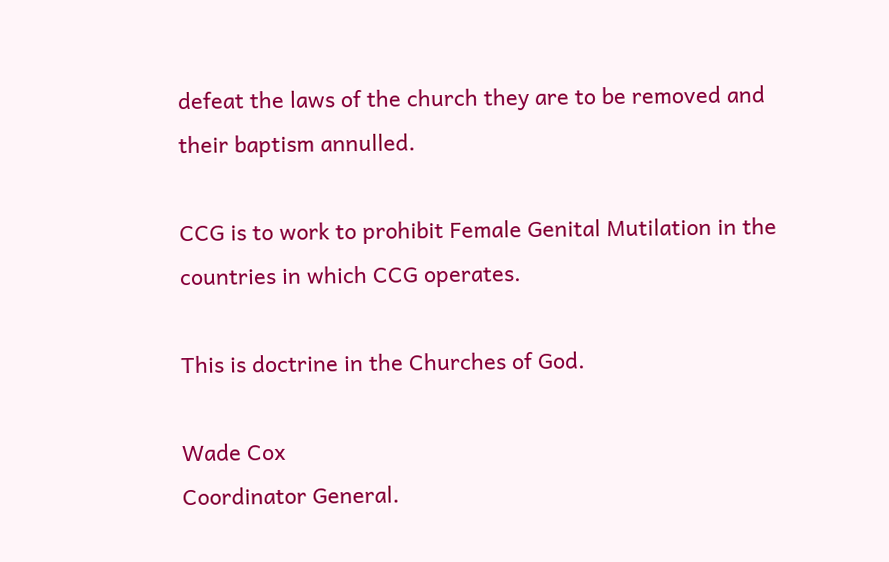defeat the laws of the church they are to be removed and their baptism annulled.

CCG is to work to prohibit Female Genital Mutilation in the countries in which CCG operates.

This is doctrine in the Churches of God.

Wade Cox
Coordinator General.